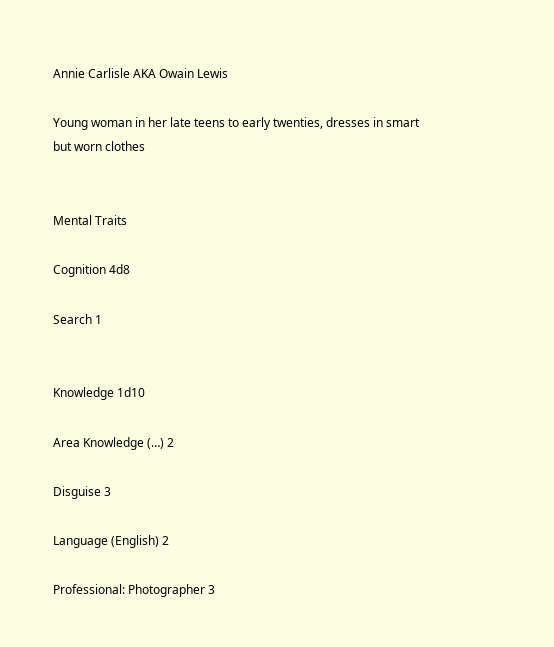Annie Carlisle AKA Owain Lewis

Young woman in her late teens to early twenties, dresses in smart but worn clothes


Mental Traits

Cognition 4d8

Search 1


Knowledge 1d10

Area Knowledge (…) 2

Disguise 3

Language (English) 2

Professional: Photographer 3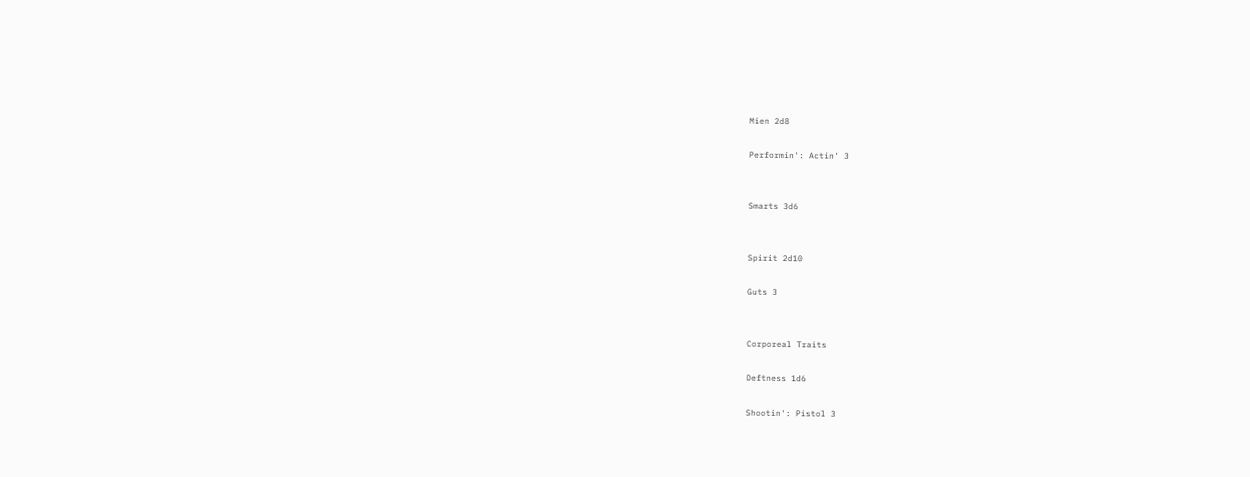Mien 2d8

Performin': Actin' 3


Smarts 3d6


Spirit 2d10

Guts 3


Corporeal Traits

Deftness 1d6

Shootin': Pistol 3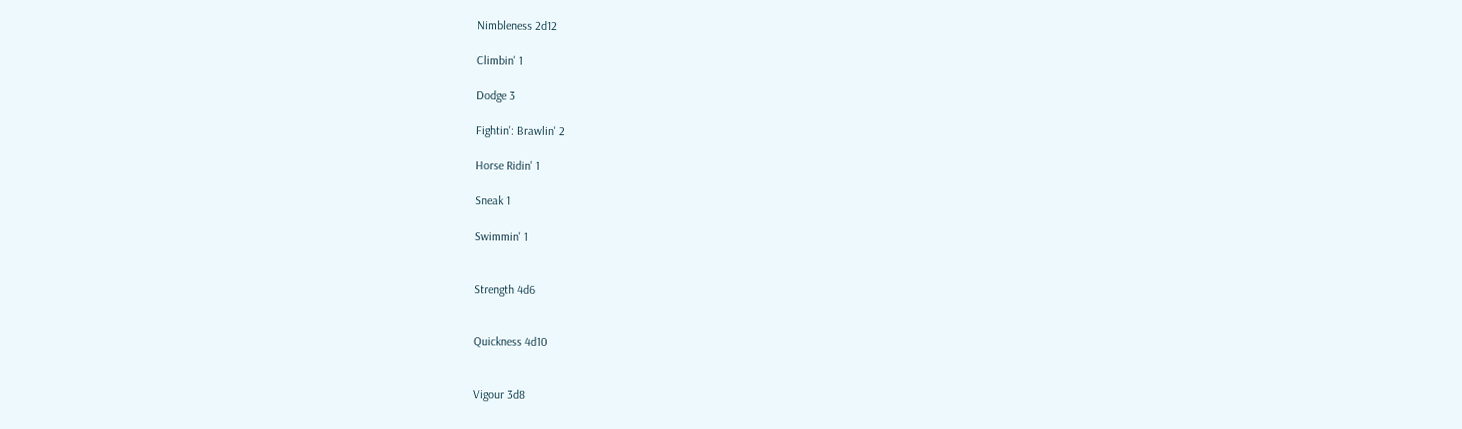Nimbleness 2d12

Climbin' 1

Dodge 3

Fightin': Brawlin' 2

Horse Ridin' 1

Sneak 1

Swimmin' 1


Strength 4d6


Quickness 4d10


Vigour 3d8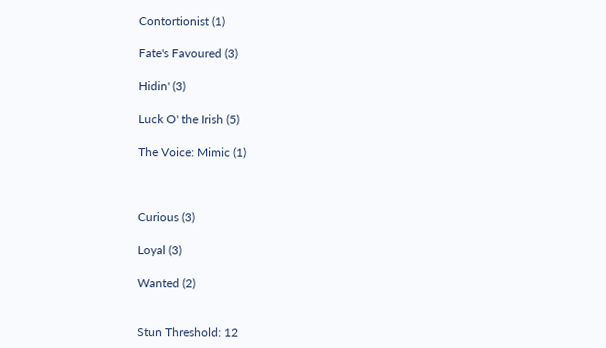Contortionist (1)

Fate's Favoured (3)

Hidin' (3)

Luck O' the Irish (5)

The Voice: Mimic (1)



Curious (3)

Loyal (3)

Wanted (2)


Stun Threshold: 12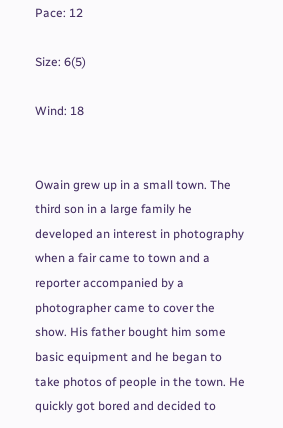Pace: 12

Size: 6(5)

Wind: 18


Owain grew up in a small town. The third son in a large family he developed an interest in photography when a fair came to town and a reporter accompanied by a photographer came to cover the show. His father bought him some basic equipment and he began to take photos of people in the town. He quickly got bored and decided to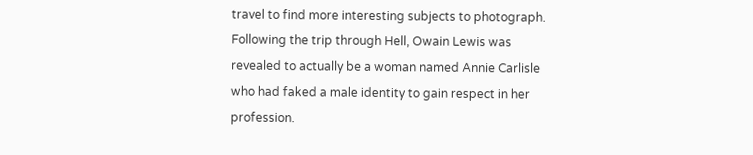travel to find more interesting subjects to photograph. Following the trip through Hell, Owain Lewis was revealed to actually be a woman named Annie Carlisle who had faked a male identity to gain respect in her profession.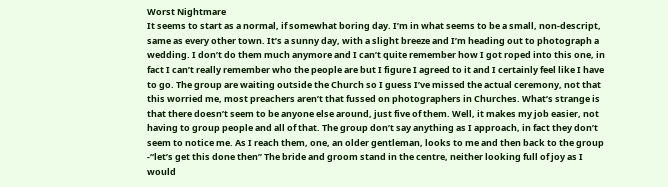Worst Nightmare
It seems to start as a normal, if somewhat boring day. I’m in what seems to be a small, non-descript, same as every other town. It’s a sunny day, with a slight breeze and I’m heading out to photograph a wedding. I don’t do them much anymore and I can’t quite remember how I got roped into this one, in fact I can’t really remember who the people are but I figure I agreed to it and I certainly feel like I have to go. The group are waiting outside the Church so I guess I’ve missed the actual ceremony, not that this worried me, most preachers aren’t that fussed on photographers in Churches. What’s strange is that there doesn’t seem to be anyone else around, just five of them. Well, it makes my job easier, not having to group people and all of that. The group don’t say anything as I approach, in fact they don’t seem to notice me. As I reach them, one, an older gentleman, looks to me and then back to the group -“let’s get this done then” The bride and groom stand in the centre, neither looking full of joy as I would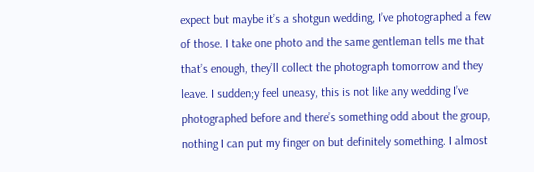expect but maybe it’s a shotgun wedding, I’ve photographed a few of those. I take one photo and the same gentleman tells me that that’s enough, they’ll collect the photograph tomorrow and they leave. I sudden;y feel uneasy, this is not like any wedding I’ve photographed before and there’s something odd about the group, nothing I can put my finger on but definitely something. I almost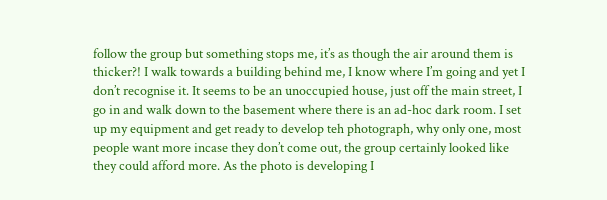follow the group but something stops me, it’s as though the air around them is thicker?! I walk towards a building behind me, I know where I’m going and yet I don’t recognise it. It seems to be an unoccupied house, just off the main street, I go in and walk down to the basement where there is an ad-hoc dark room. I set up my equipment and get ready to develop teh photograph, why only one, most people want more incase they don’t come out, the group certainly looked like they could afford more. As the photo is developing I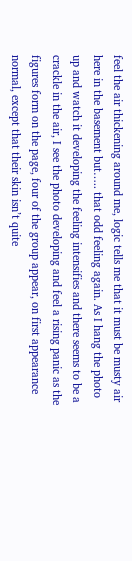feel the air thickening around me, logic tells me that it must be musty air here in the basement but….. that odd feeling again. As I hang the photo up and watch it developing the feeling intensifies and there seems to be a crackle in the air, I see the photo developing and feel a rising panic as the figures form on the page, four of the group appear, on first appearance normal, except that their skin isn’t quite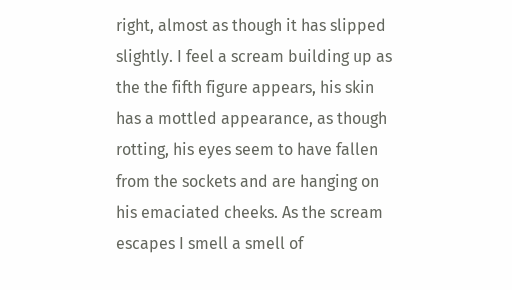right, almost as though it has slipped slightly. I feel a scream building up as the the fifth figure appears, his skin has a mottled appearance, as though rotting, his eyes seem to have fallen from the sockets and are hanging on his emaciated cheeks. As the scream escapes I smell a smell of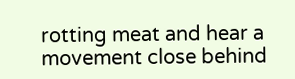rotting meat and hear a movement close behind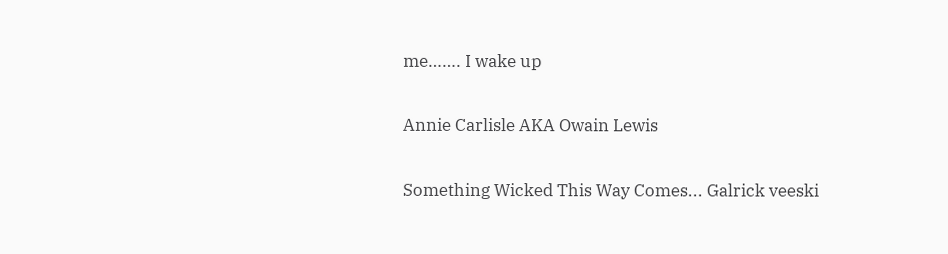me……. I wake up

Annie Carlisle AKA Owain Lewis

Something Wicked This Way Comes... Galrick veeski